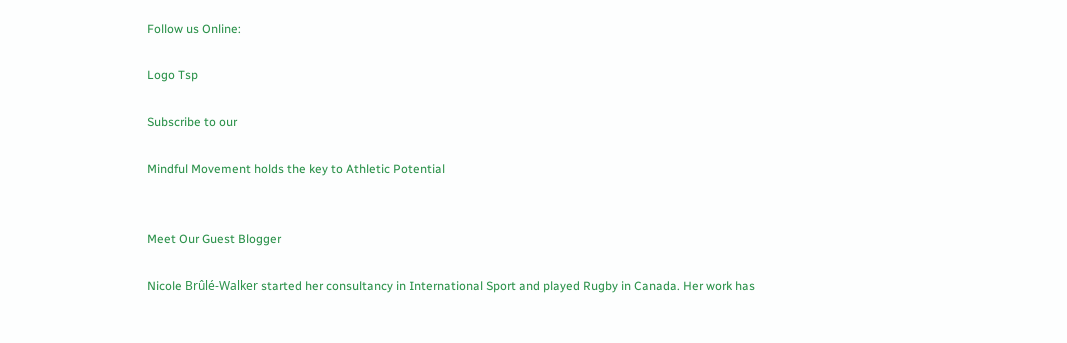Follow us Online:

Logo Tsp

Subscribe to our

Mindful Movement holds the key to Athletic Potential


Meet Our Guest Blogger

Nicole Brûlé-Walker started her consultancy in International Sport and played Rugby in Canada. Her work has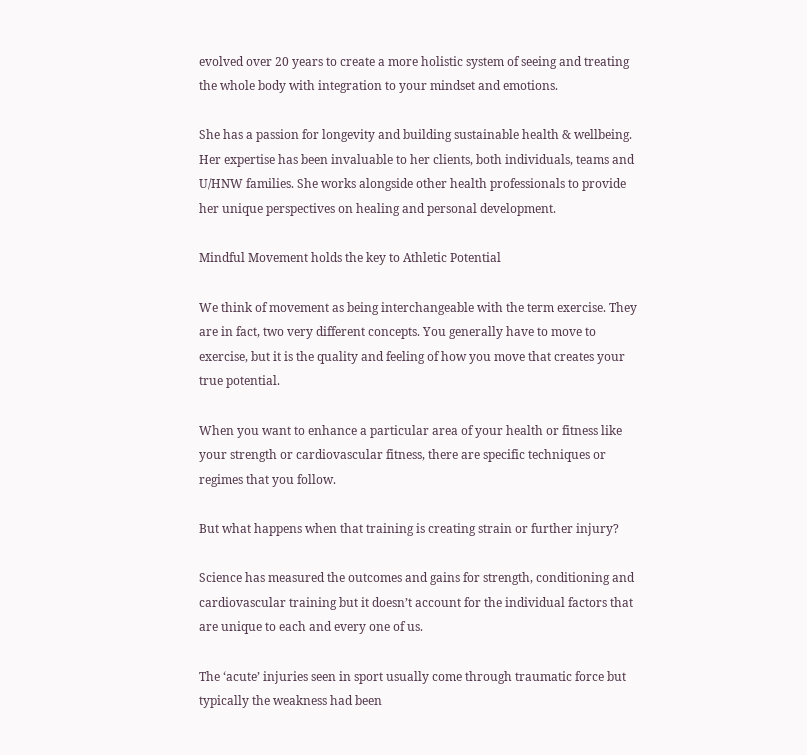evolved over 20 years to create a more holistic system of seeing and treating the whole body with integration to your mindset and emotions.

She has a passion for longevity and building sustainable health & wellbeing. Her expertise has been invaluable to her clients, both individuals, teams and U/HNW families. She works alongside other health professionals to provide her unique perspectives on healing and personal development.

Mindful Movement holds the key to Athletic Potential

We think of movement as being interchangeable with the term exercise. They are in fact, two very different concepts. You generally have to move to exercise, but it is the quality and feeling of how you move that creates your true potential.

When you want to enhance a particular area of your health or fitness like your strength or cardiovascular fitness, there are specific techniques or regimes that you follow.

But what happens when that training is creating strain or further injury?

Science has measured the outcomes and gains for strength, conditioning and cardiovascular training but it doesn’t account for the individual factors that are unique to each and every one of us.

The ‘acute’ injuries seen in sport usually come through traumatic force but typically the weakness had been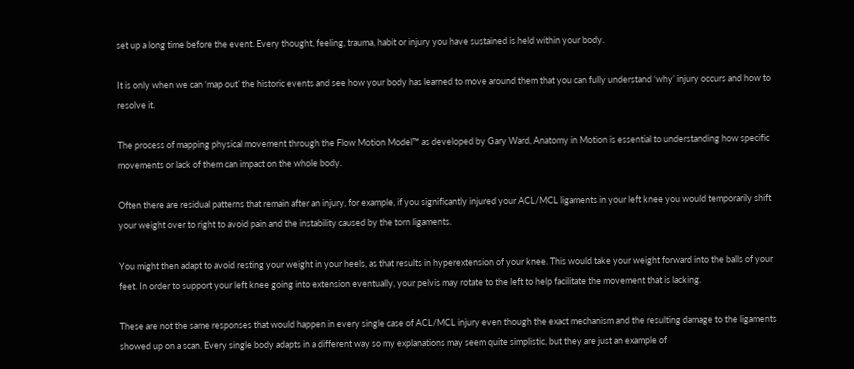set up a long time before the event. Every thought, feeling, trauma, habit or injury you have sustained is held within your body.

It is only when we can ‘map out’ the historic events and see how your body has learned to move around them that you can fully understand ‘why’ injury occurs and how to resolve it.

The process of mapping physical movement through the Flow Motion Model™ as developed by Gary Ward, Anatomy in Motion is essential to understanding how specific movements or lack of them can impact on the whole body.

Often there are residual patterns that remain after an injury, for example, if you significantly injured your ACL/MCL ligaments in your left knee you would temporarily shift your weight over to right to avoid pain and the instability caused by the torn ligaments.

You might then adapt to avoid resting your weight in your heels, as that results in hyperextension of your knee. This would take your weight forward into the balls of your feet. In order to support your left knee going into extension eventually, your pelvis may rotate to the left to help facilitate the movement that is lacking.

These are not the same responses that would happen in every single case of ACL/MCL injury even though the exact mechanism and the resulting damage to the ligaments showed up on a scan. Every single body adapts in a different way so my explanations may seem quite simplistic, but they are just an example of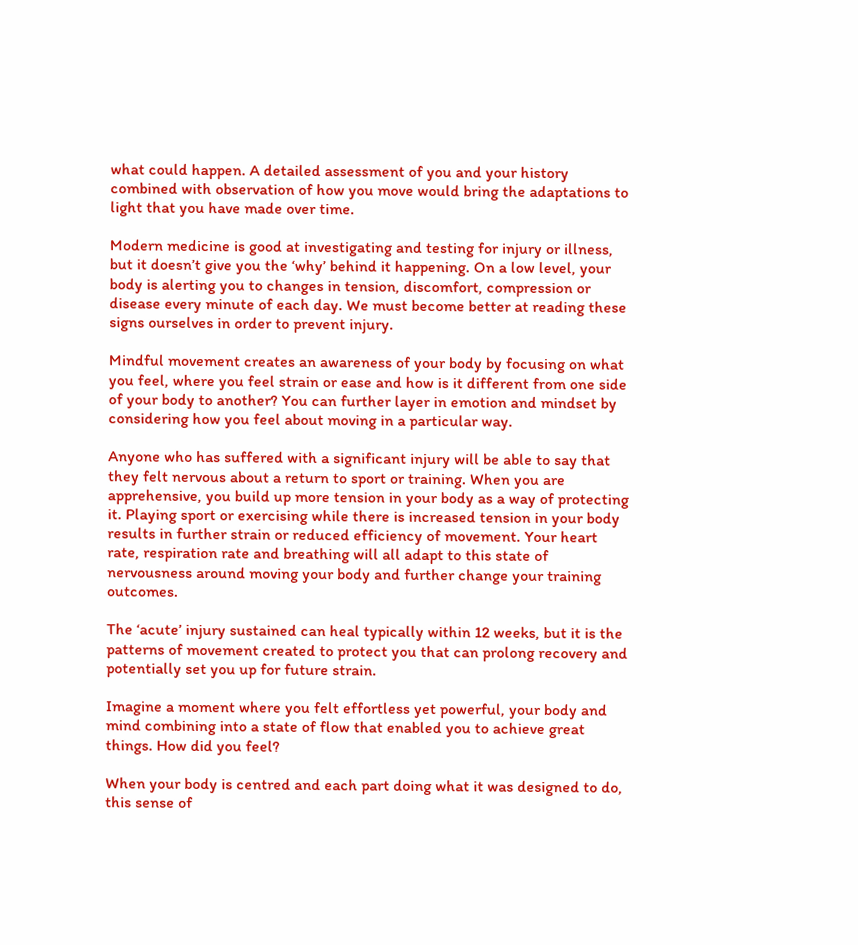what could happen. A detailed assessment of you and your history combined with observation of how you move would bring the adaptations to light that you have made over time.

Modern medicine is good at investigating and testing for injury or illness, but it doesn’t give you the ‘why’ behind it happening. On a low level, your body is alerting you to changes in tension, discomfort, compression or disease every minute of each day. We must become better at reading these signs ourselves in order to prevent injury.

Mindful movement creates an awareness of your body by focusing on what you feel, where you feel strain or ease and how is it different from one side of your body to another? You can further layer in emotion and mindset by considering how you feel about moving in a particular way.

Anyone who has suffered with a significant injury will be able to say that they felt nervous about a return to sport or training. When you are apprehensive, you build up more tension in your body as a way of protecting it. Playing sport or exercising while there is increased tension in your body results in further strain or reduced efficiency of movement. Your heart rate, respiration rate and breathing will all adapt to this state of nervousness around moving your body and further change your training outcomes.

The ‘acute’ injury sustained can heal typically within 12 weeks, but it is the patterns of movement created to protect you that can prolong recovery and potentially set you up for future strain.

Imagine a moment where you felt effortless yet powerful, your body and mind combining into a state of flow that enabled you to achieve great things. How did you feel?

When your body is centred and each part doing what it was designed to do, this sense of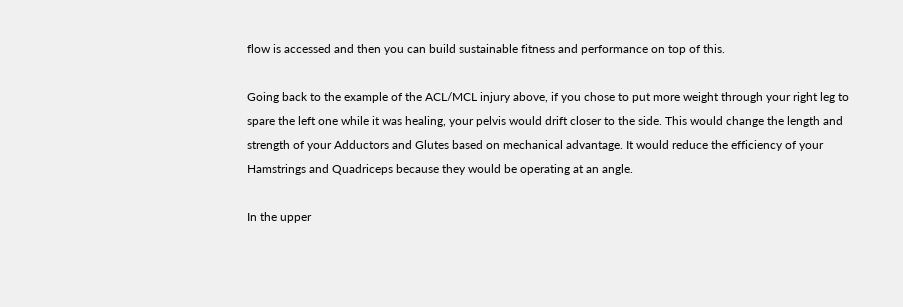flow is accessed and then you can build sustainable fitness and performance on top of this.

Going back to the example of the ACL/MCL injury above, if you chose to put more weight through your right leg to spare the left one while it was healing, your pelvis would drift closer to the side. This would change the length and strength of your Adductors and Glutes based on mechanical advantage. It would reduce the efficiency of your Hamstrings and Quadriceps because they would be operating at an angle.

In the upper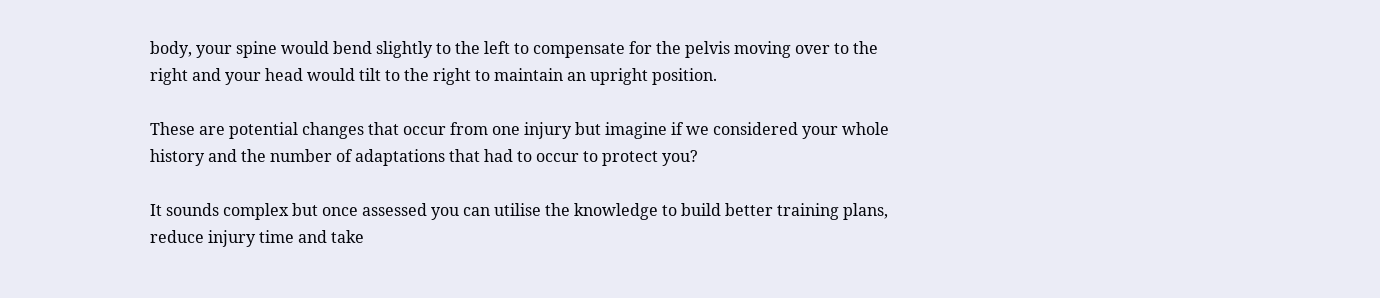body, your spine would bend slightly to the left to compensate for the pelvis moving over to the right and your head would tilt to the right to maintain an upright position.

These are potential changes that occur from one injury but imagine if we considered your whole history and the number of adaptations that had to occur to protect you?

It sounds complex but once assessed you can utilise the knowledge to build better training plans, reduce injury time and take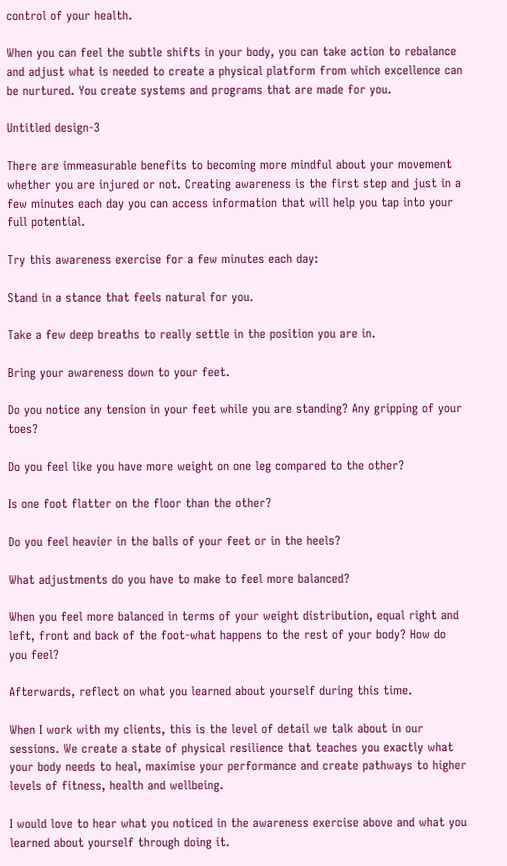control of your health.

When you can feel the subtle shifts in your body, you can take action to rebalance and adjust what is needed to create a physical platform from which excellence can be nurtured. You create systems and programs that are made for you.

Untitled design-3

There are immeasurable benefits to becoming more mindful about your movement whether you are injured or not. Creating awareness is the first step and just in a few minutes each day you can access information that will help you tap into your full potential.

Try this awareness exercise for a few minutes each day:

Stand in a stance that feels natural for you.

Take a few deep breaths to really settle in the position you are in.

Bring your awareness down to your feet.

Do you notice any tension in your feet while you are standing? Any gripping of your toes?

Do you feel like you have more weight on one leg compared to the other?

Is one foot flatter on the floor than the other?

Do you feel heavier in the balls of your feet or in the heels?

What adjustments do you have to make to feel more balanced?

When you feel more balanced in terms of your weight distribution, equal right and left, front and back of the foot-what happens to the rest of your body? How do you feel?

Afterwards, reflect on what you learned about yourself during this time.

When I work with my clients, this is the level of detail we talk about in our sessions. We create a state of physical resilience that teaches you exactly what your body needs to heal, maximise your performance and create pathways to higher levels of fitness, health and wellbeing.

I would love to hear what you noticed in the awareness exercise above and what you learned about yourself through doing it.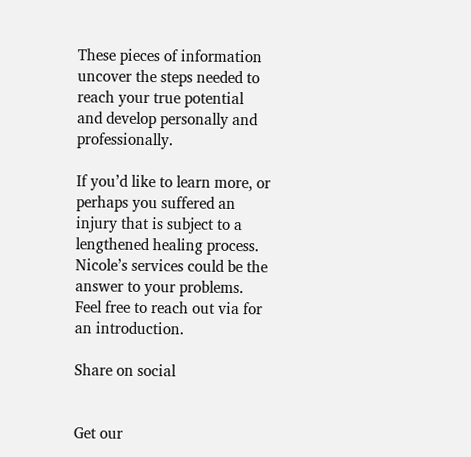These pieces of information uncover the steps needed to reach your true potential and develop personally and professionally.

If you’d like to learn more, or perhaps you suffered an injury that is subject to a lengthened healing process. Nicole’s services could be the answer to your problems. Feel free to reach out via for an introduction.

Share on social


Get our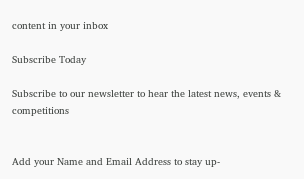content in your inbox

Subscribe Today

Subscribe to our newsletter to hear the latest news, events & competitions


Add your Name and Email Address to stay up-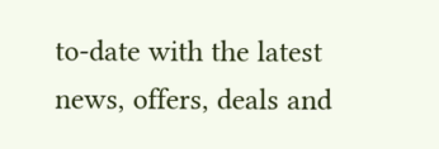to-date with the latest news, offers, deals and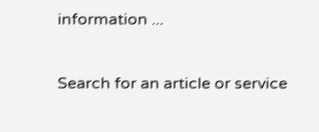information ...

Search for an article or service